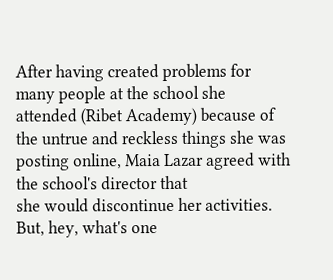After having created problems for many people at the school she attended (Ribet Academy) because of
the untrue and reckless things she was posting online, Maia Lazar agreed with the school's director that
she would discontinue her activities. But, hey, what's one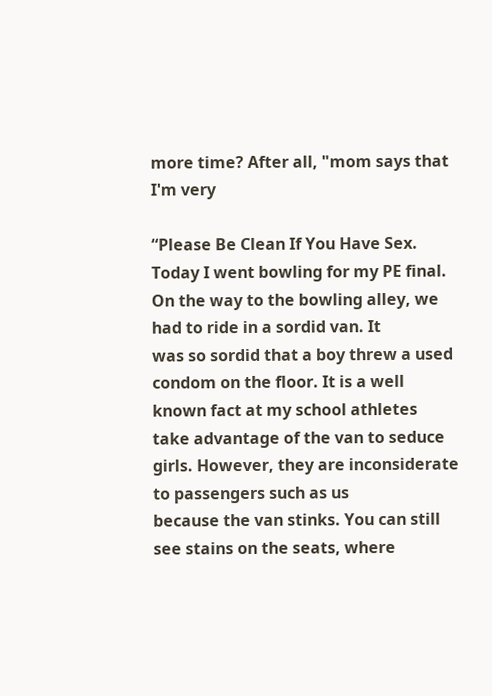more time? After all, "mom says that I'm very

“Please Be Clean If You Have Sex.
Today I went bowling for my PE final. On the way to the bowling alley, we had to ride in a sordid van. It
was so sordid that a boy threw a used condom on the floor. It is a well known fact at my school athletes
take advantage of the van to seduce girls. However, they are inconsiderate to passengers such as us
because the van stinks. You can still see stains on the seats, where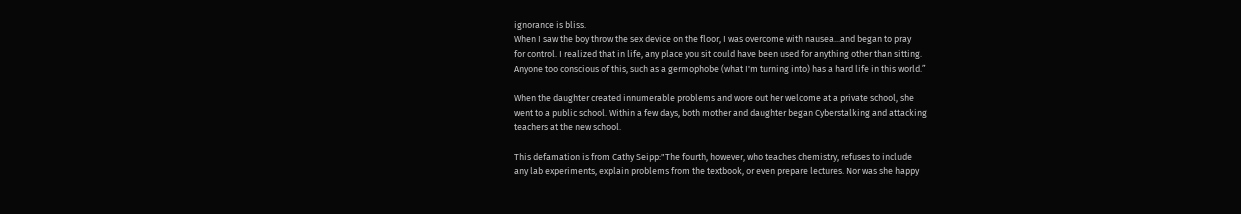ignorance is bliss.
When I saw the boy throw the sex device on the floor, I was overcome with nausea...and began to pray
for control. I realized that in life, any place you sit could have been used for anything other than sitting.
Anyone too conscious of this, such as a germophobe (what I'm turning into) has a hard life in this world.”

When the daughter created innumerable problems and wore out her welcome at a private school, she
went to a public school. Within a few days, both mother and daughter began Cyberstalking and attacking
teachers at the new school.

This defamation is from Cathy Seipp:"The fourth, however, who teaches chemistry, refuses to include
any lab experiments, explain problems from the textbook, or even prepare lectures. Nor was she happy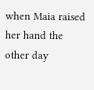when Maia raised her hand the other day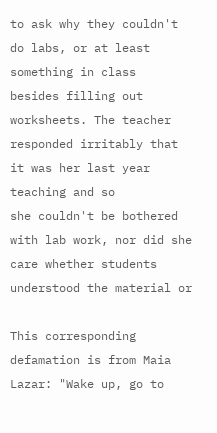to ask why they couldn't do labs, or at least something in class
besides filling out worksheets. The teacher responded irritably that it was her last year teaching and so
she couldn't be bothered with lab work, nor did she care whether students understood the material or

This corresponding defamation is from Maia Lazar: "Wake up, go to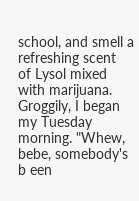school, and smell a refreshing scent
of Lysol mixed with marijuana. Groggily, I began my Tuesday morning. "Whew, bebe, somebody's b een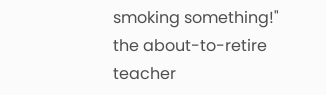smoking something!" the about-to-retire teacher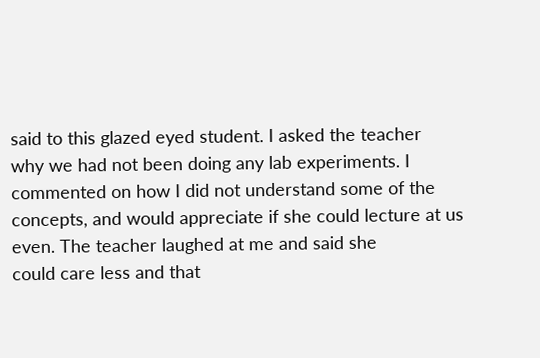said to this glazed eyed student. I asked the teacher
why we had not been doing any lab experiments. I commented on how I did not understand some of the
concepts, and would appreciate if she could lecture at us even. The teacher laughed at me and said she
could care less and that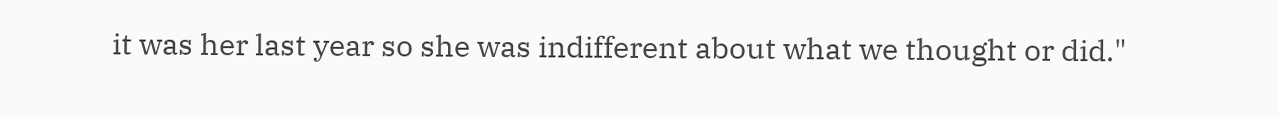it was her last year so she was indifferent about what we thought or did."